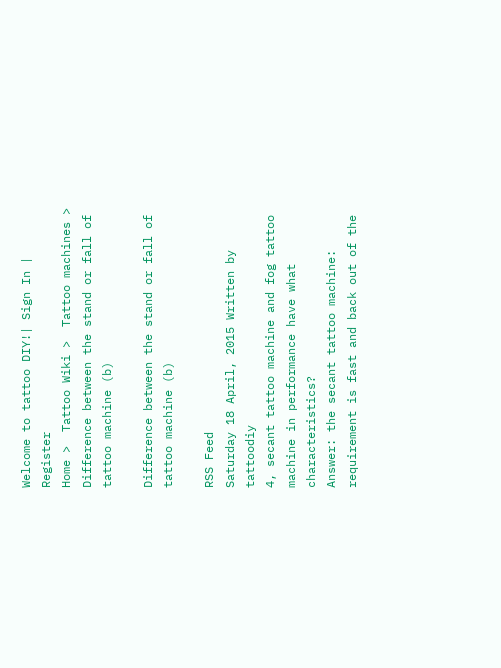Welcome to tattoo DIY!| Sign In | Register
Home >  Tattoo Wiki >  Tattoo machines >  Difference between the stand or fall of tattoo machine (b)

Difference between the stand or fall of tattoo machine (b)

RSS Feed
Saturday 18 April, 2015 Written by tattoodiy
4, secant tattoo machine and fog tattoo machine in performance have what characteristics?
Answer: the secant tattoo machine: requirement is fast and back out of the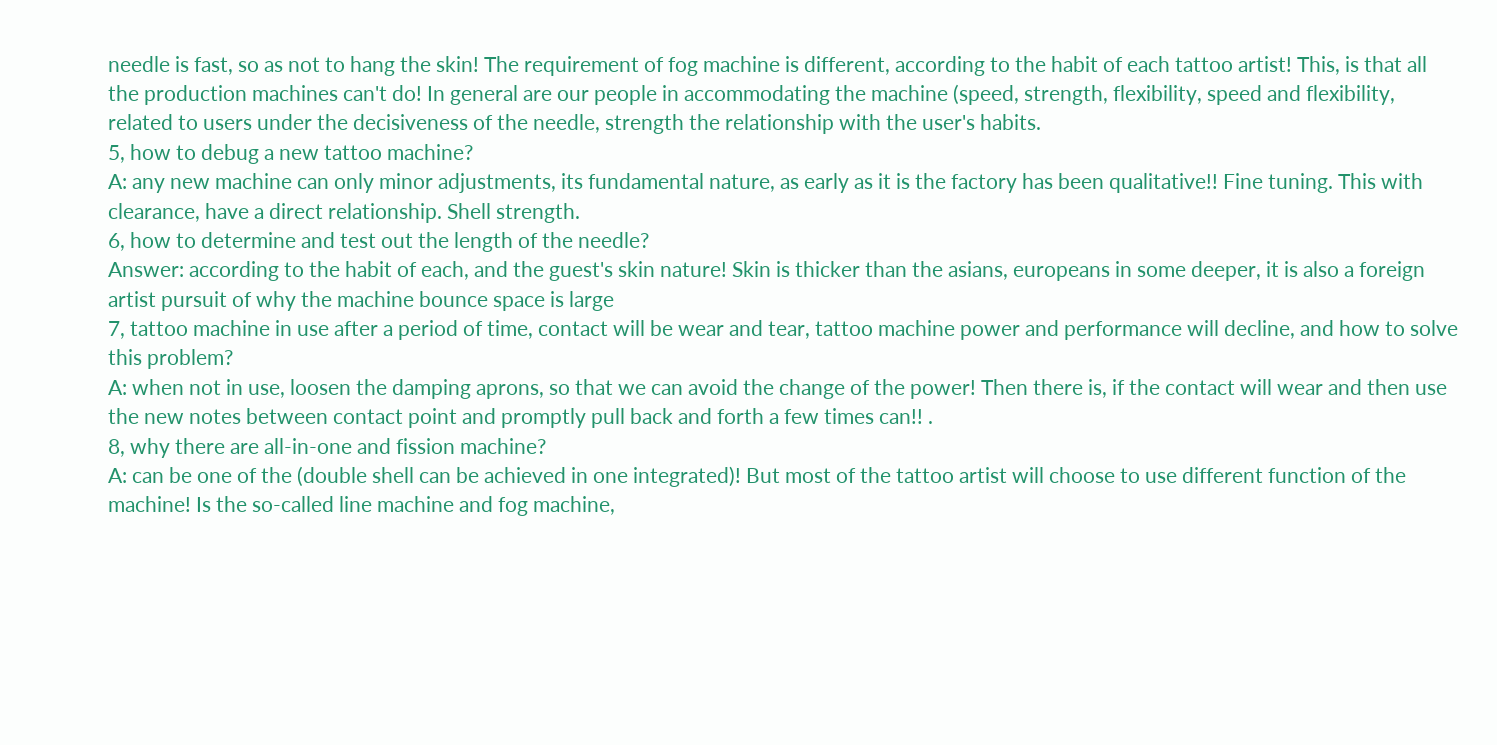needle is fast, so as not to hang the skin! The requirement of fog machine is different, according to the habit of each tattoo artist! This, is that all the production machines can't do! In general are our people in accommodating the machine (speed, strength, flexibility, speed and flexibility, related to users under the decisiveness of the needle, strength the relationship with the user's habits.
5, how to debug a new tattoo machine?
A: any new machine can only minor adjustments, its fundamental nature, as early as it is the factory has been qualitative!! Fine tuning. This with clearance, have a direct relationship. Shell strength.
6, how to determine and test out the length of the needle?
Answer: according to the habit of each, and the guest's skin nature! Skin is thicker than the asians, europeans in some deeper, it is also a foreign artist pursuit of why the machine bounce space is large
7, tattoo machine in use after a period of time, contact will be wear and tear, tattoo machine power and performance will decline, and how to solve this problem?
A: when not in use, loosen the damping aprons, so that we can avoid the change of the power! Then there is, if the contact will wear and then use the new notes between contact point and promptly pull back and forth a few times can!! .
8, why there are all-in-one and fission machine?
A: can be one of the (double shell can be achieved in one integrated)! But most of the tattoo artist will choose to use different function of the machine! Is the so-called line machine and fog machine,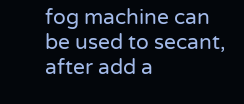fog machine can be used to secant, after add a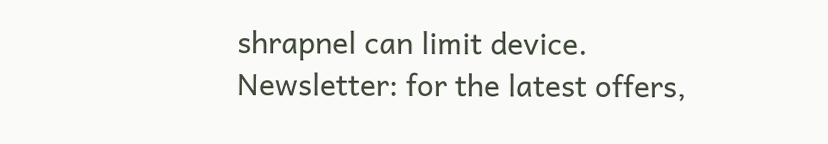shrapnel can limit device.
Newsletter: for the latest offers,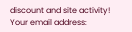discount and site activity! Your email address: